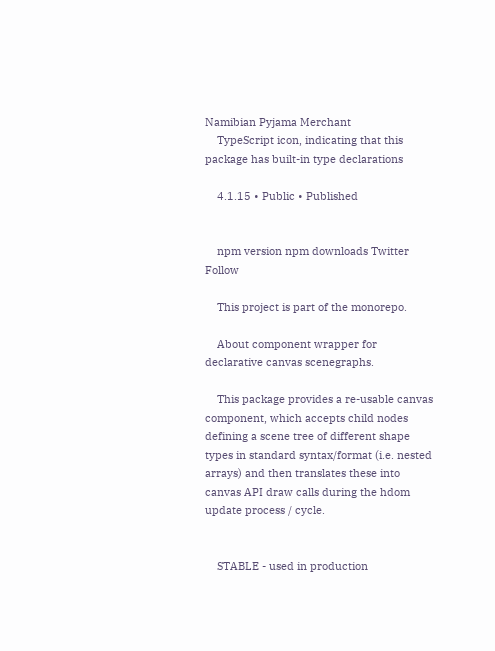Namibian Pyjama Merchant
    TypeScript icon, indicating that this package has built-in type declarations

    4.1.15 • Public • Published


    npm version npm downloads Twitter Follow

    This project is part of the monorepo.

    About component wrapper for declarative canvas scenegraphs.

    This package provides a re-usable canvas component, which accepts child nodes defining a scene tree of different shape types in standard syntax/format (i.e. nested arrays) and then translates these into canvas API draw calls during the hdom update process / cycle.


    STABLE - used in production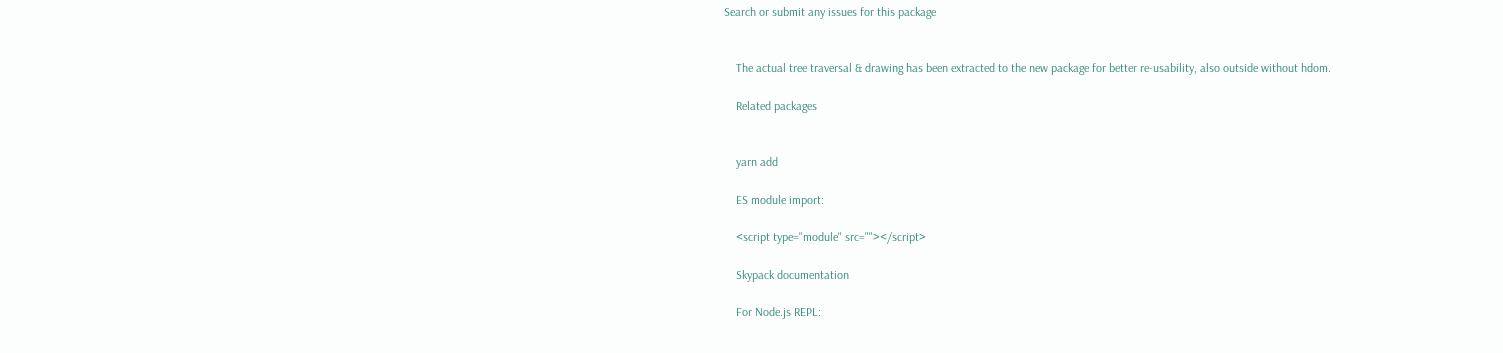Search or submit any issues for this package


    The actual tree traversal & drawing has been extracted to the new package for better re-usability, also outside without hdom.

    Related packages


    yarn add

    ES module import:

    <script type="module" src=""></script>

    Skypack documentation

    For Node.js REPL: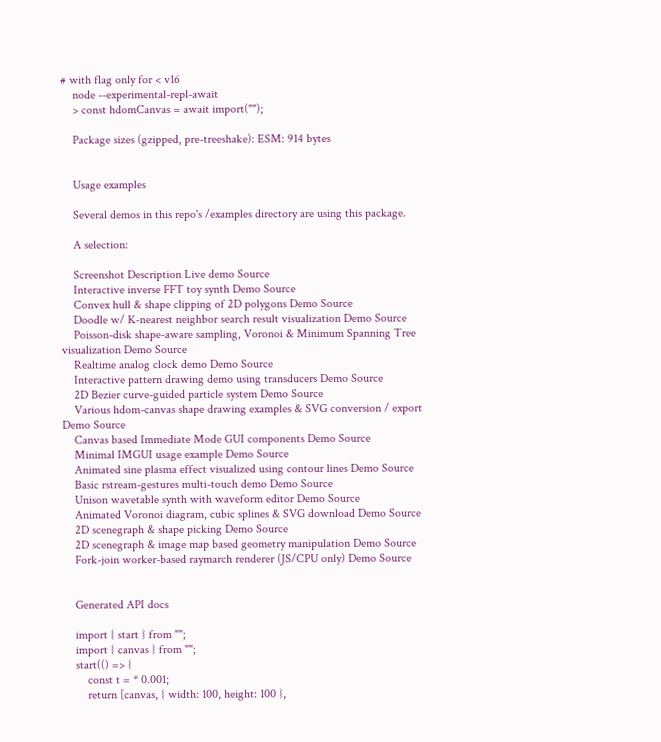# with flag only for < v16
    node --experimental-repl-await
    > const hdomCanvas = await import("");

    Package sizes (gzipped, pre-treeshake): ESM: 914 bytes


    Usage examples

    Several demos in this repo's /examples directory are using this package.

    A selection:

    Screenshot Description Live demo Source
    Interactive inverse FFT toy synth Demo Source
    Convex hull & shape clipping of 2D polygons Demo Source
    Doodle w/ K-nearest neighbor search result visualization Demo Source
    Poisson-disk shape-aware sampling, Voronoi & Minimum Spanning Tree visualization Demo Source
    Realtime analog clock demo Demo Source
    Interactive pattern drawing demo using transducers Demo Source
    2D Bezier curve-guided particle system Demo Source
    Various hdom-canvas shape drawing examples & SVG conversion / export Demo Source
    Canvas based Immediate Mode GUI components Demo Source
    Minimal IMGUI usage example Demo Source
    Animated sine plasma effect visualized using contour lines Demo Source
    Basic rstream-gestures multi-touch demo Demo Source
    Unison wavetable synth with waveform editor Demo Source
    Animated Voronoi diagram, cubic splines & SVG download Demo Source
    2D scenegraph & shape picking Demo Source
    2D scenegraph & image map based geometry manipulation Demo Source
    Fork-join worker-based raymarch renderer (JS/CPU only) Demo Source


    Generated API docs

    import { start } from "";
    import { canvas } from "";
    start(() => {
        const t = * 0.001;
        return [canvas, { width: 100, height: 100 },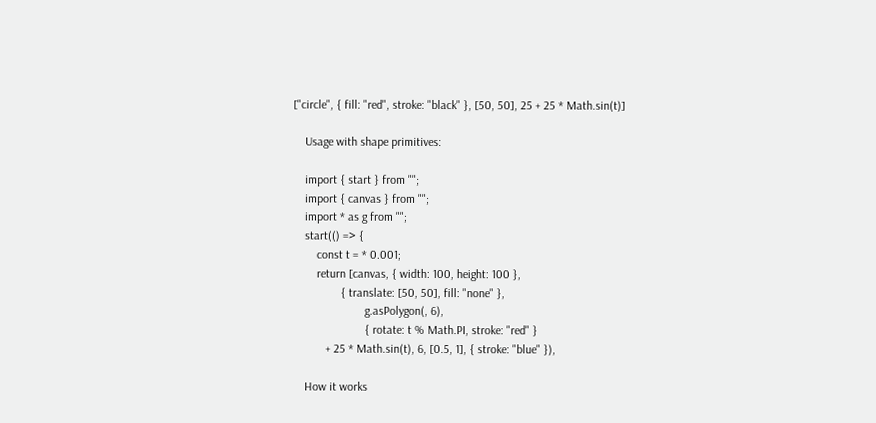["circle", { fill: "red", stroke: "black" }, [50, 50], 25 + 25 * Math.sin(t)]

    Usage with shape primitives:

    import { start } from "";
    import { canvas } from "";
    import * as g from "";
    start(() => {
        const t = * 0.001;
        return [canvas, { width: 100, height: 100 },
                { translate: [50, 50], fill: "none" },
                        g.asPolygon(, 6),
                        { rotate: t % Math.PI, stroke: "red" }
           + 25 * Math.sin(t), 6, [0.5, 1], { stroke: "blue" }),

    How it works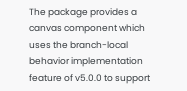The package provides a canvas component which uses the branch-local behavior implementation feature of v5.0.0 to support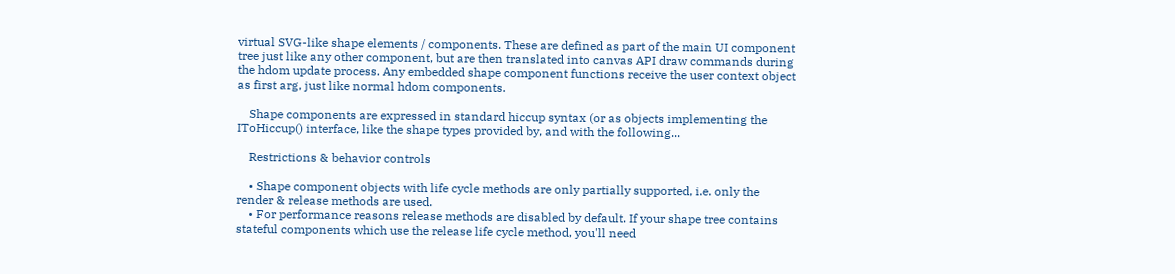virtual SVG-like shape elements / components. These are defined as part of the main UI component tree just like any other component, but are then translated into canvas API draw commands during the hdom update process. Any embedded shape component functions receive the user context object as first arg, just like normal hdom components.

    Shape components are expressed in standard hiccup syntax (or as objects implementing the IToHiccup() interface, like the shape types provided by, and with the following...

    Restrictions & behavior controls

    • Shape component objects with life cycle methods are only partially supported, i.e. only the render & release methods are used.
    • For performance reasons release methods are disabled by default. If your shape tree contains stateful components which use the release life cycle method, you'll need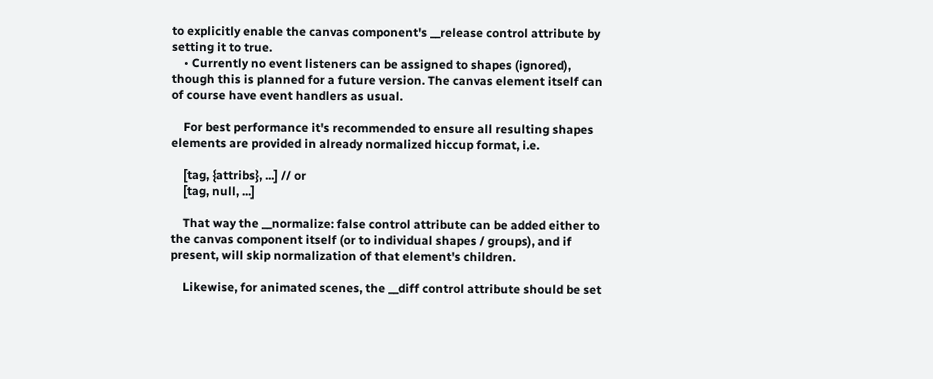to explicitly enable the canvas component's __release control attribute by setting it to true.
    • Currently no event listeners can be assigned to shapes (ignored), though this is planned for a future version. The canvas element itself can of course have event handlers as usual.

    For best performance it's recommended to ensure all resulting shapes elements are provided in already normalized hiccup format, i.e.

    [tag, {attribs}, ...] // or
    [tag, null, ...]

    That way the __normalize: false control attribute can be added either to the canvas component itself (or to individual shapes / groups), and if present, will skip normalization of that element's children.

    Likewise, for animated scenes, the __diff control attribute should be set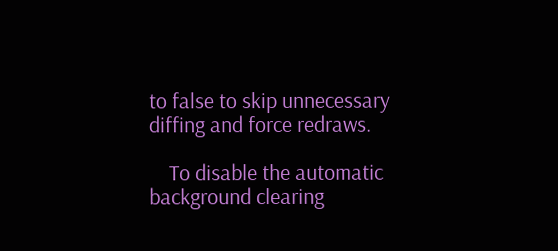to false to skip unnecessary diffing and force redraws.

    To disable the automatic background clearing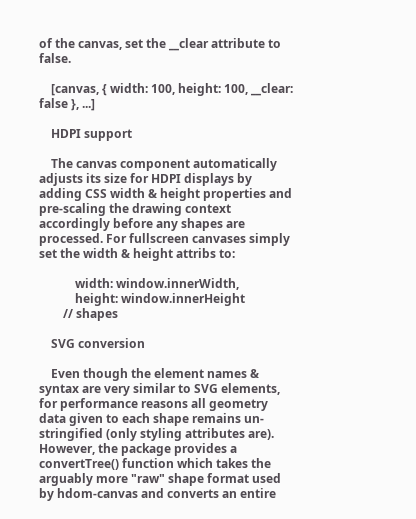of the canvas, set the __clear attribute to false.

    [canvas, { width: 100, height: 100, __clear: false }, ...]

    HDPI support

    The canvas component automatically adjusts its size for HDPI displays by adding CSS width & height properties and pre-scaling the drawing context accordingly before any shapes are processed. For fullscreen canvases simply set the width & height attribs to:

            width: window.innerWidth,
            height: window.innerHeight
        // shapes

    SVG conversion

    Even though the element names & syntax are very similar to SVG elements, for performance reasons all geometry data given to each shape remains un-stringified (only styling attributes are). However, the package provides a convertTree() function which takes the arguably more "raw" shape format used by hdom-canvas and converts an entire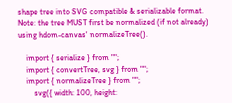shape tree into SVG compatible & serializable format. Note: the tree MUST first be normalized (if not already) using hdom-canvas' normalizeTree().

    import { serialize } from "";
    import { convertTree, svg } from "";
    import { normalizeTree } from "";
        svg({ width: 100, height: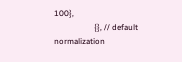100},
                    {}, // default normalization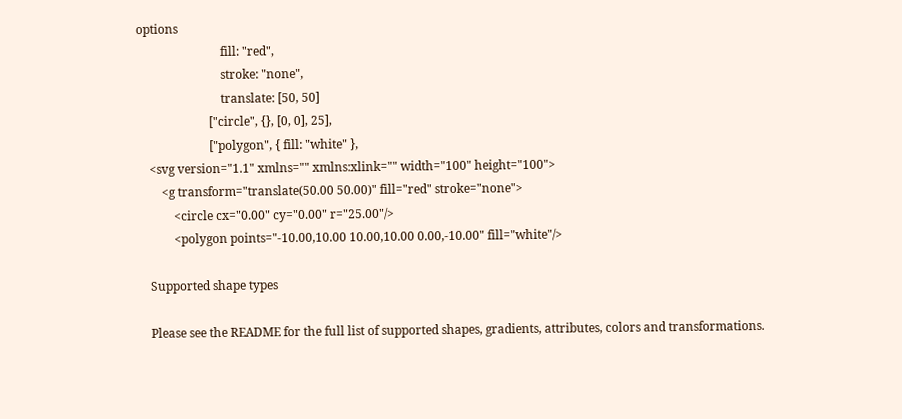options
                            fill: "red",
                            stroke: "none",
                            translate: [50, 50]
                        ["circle", {}, [0, 0], 25],
                        ["polygon", { fill: "white" },
    <svg version="1.1" xmlns="" xmlns:xlink="" width="100" height="100">
        <g transform="translate(50.00 50.00)" fill="red" stroke="none">
            <circle cx="0.00" cy="0.00" r="25.00"/>
            <polygon points="-10.00,10.00 10.00,10.00 0.00,-10.00" fill="white"/>

    Supported shape types

    Please see the README for the full list of supported shapes, gradients, attributes, colors and transformations.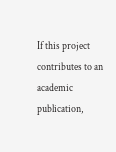If this project contributes to an academic publication,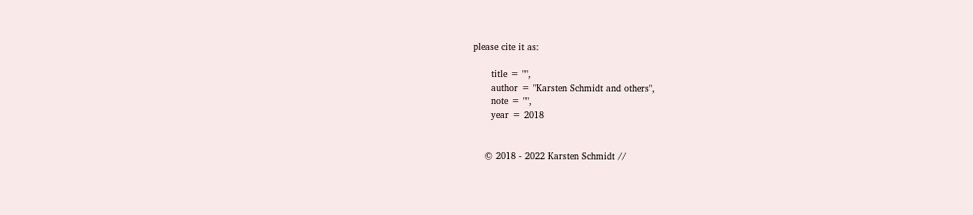please cite it as:

      title = "",
      author = "Karsten Schmidt and others",
      note = "",
      year = 2018


    © 2018 - 2022 Karsten Schmidt //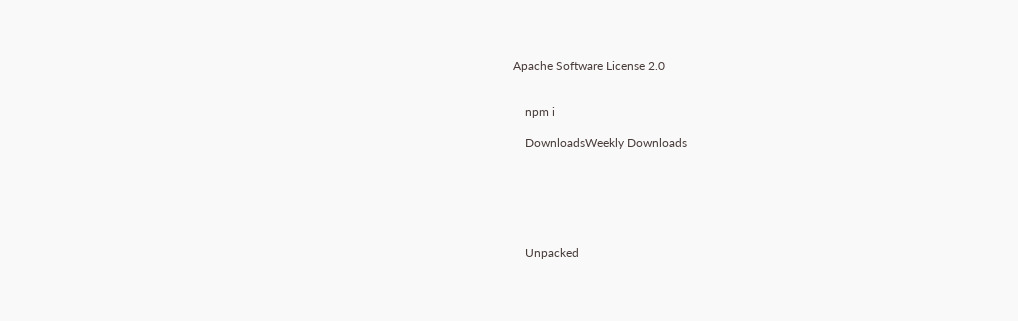Apache Software License 2.0


    npm i

    DownloadsWeekly Downloads






    Unpacked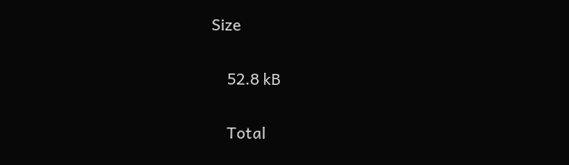Size

    52.8 kB

    Total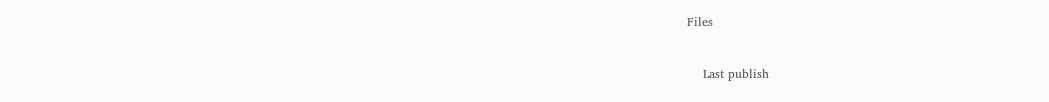Files


    Last publish